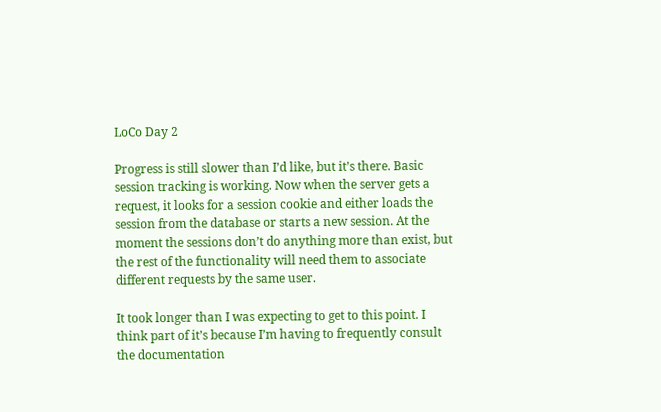LoCo Day 2

Progress is still slower than I’d like, but it’s there. Basic session tracking is working. Now when the server gets a request, it looks for a session cookie and either loads the session from the database or starts a new session. At the moment the sessions don’t do anything more than exist, but the rest of the functionality will need them to associate different requests by the same user.

It took longer than I was expecting to get to this point. I think part of it’s because I’m having to frequently consult the documentation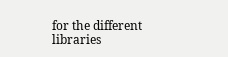for the different libraries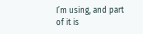I’m using, and part of it is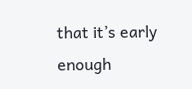that it’s early enough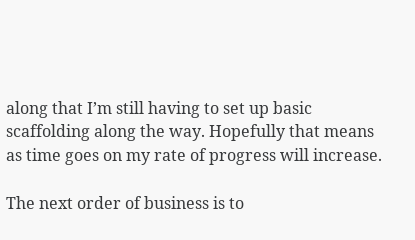along that I’m still having to set up basic scaffolding along the way. Hopefully that means as time goes on my rate of progress will increase.

The next order of business is to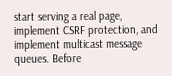start serving a real page, implement CSRF protection, and implement multicast message queues. Before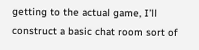getting to the actual game, I’ll construct a basic chat room sort of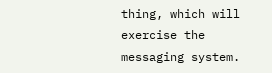thing, which will exercise the messaging system.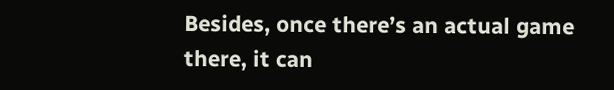Besides, once there’s an actual game there, it can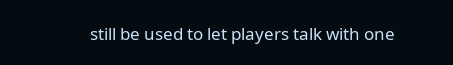still be used to let players talk with one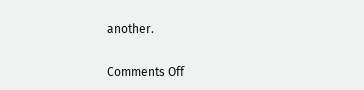another.

Comments Off